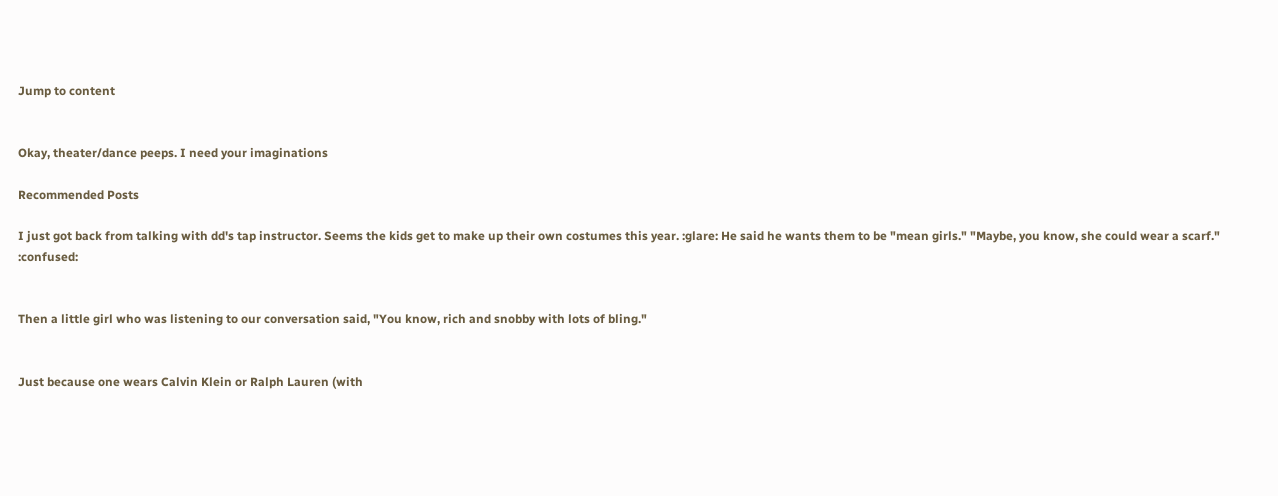Jump to content


Okay, theater/dance peeps. I need your imaginations

Recommended Posts

I just got back from talking with dd's tap instructor. Seems the kids get to make up their own costumes this year. :glare: He said he wants them to be "mean girls." "Maybe, you know, she could wear a scarf." :confused:


Then a little girl who was listening to our conversation said, "You know, rich and snobby with lots of bling."


Just because one wears Calvin Klein or Ralph Lauren (with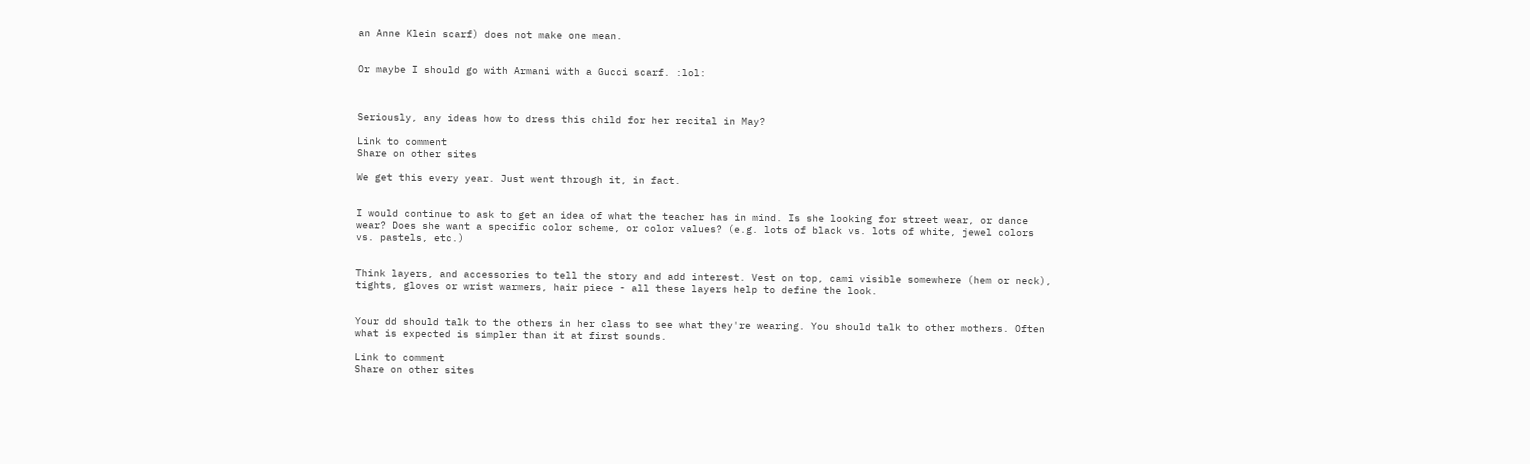an Anne Klein scarf) does not make one mean.


Or maybe I should go with Armani with a Gucci scarf. :lol:



Seriously, any ideas how to dress this child for her recital in May?

Link to comment
Share on other sites

We get this every year. Just went through it, in fact.


I would continue to ask to get an idea of what the teacher has in mind. Is she looking for street wear, or dance wear? Does she want a specific color scheme, or color values? (e.g. lots of black vs. lots of white, jewel colors vs. pastels, etc.)


Think layers, and accessories to tell the story and add interest. Vest on top, cami visible somewhere (hem or neck), tights, gloves or wrist warmers, hair piece - all these layers help to define the look.


Your dd should talk to the others in her class to see what they're wearing. You should talk to other mothers. Often what is expected is simpler than it at first sounds.

Link to comment
Share on other sites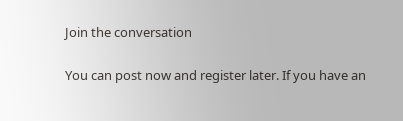Join the conversation

You can post now and register later. If you have an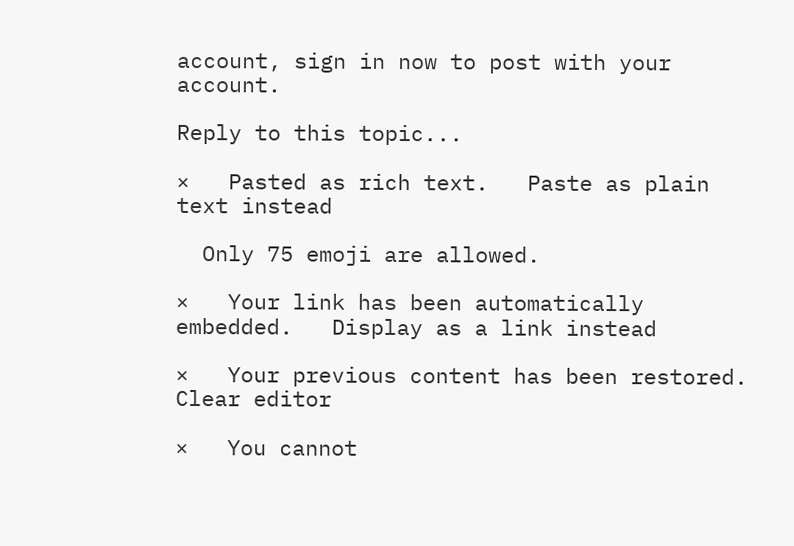account, sign in now to post with your account.

Reply to this topic...

×   Pasted as rich text.   Paste as plain text instead

  Only 75 emoji are allowed.

×   Your link has been automatically embedded.   Display as a link instead

×   Your previous content has been restored.   Clear editor

×   You cannot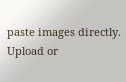paste images directly. Upload or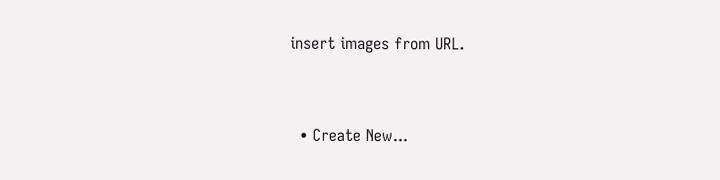insert images from URL.


  • Create New...